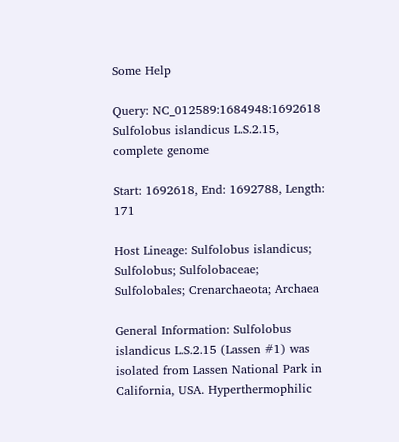Some Help

Query: NC_012589:1684948:1692618 Sulfolobus islandicus L.S.2.15, complete genome

Start: 1692618, End: 1692788, Length: 171

Host Lineage: Sulfolobus islandicus; Sulfolobus; Sulfolobaceae; Sulfolobales; Crenarchaeota; Archaea

General Information: Sulfolobus islandicus L.S.2.15 (Lassen #1) was isolated from Lassen National Park in California, USA. Hyperthermophilic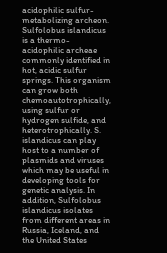acidophilic sulfur-metabolizing archeon. Sulfolobus islandicus is a thermo-acidophilic archeae commonly identified in hot, acidic sulfur springs. This organism can grow both chemoautotrophically, using sulfur or hydrogen sulfide, and heterotrophically. S. islandicus can play host to a number of plasmids and viruses which may be useful in developing tools for genetic analysis. In addition, Sulfolobus islandicus isolates from different areas in Russia, Iceland, and the United States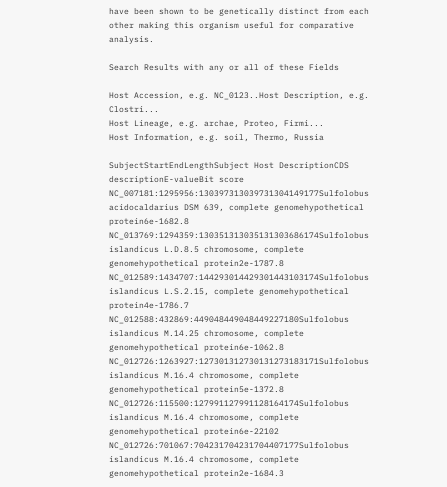have been shown to be genetically distinct from each other making this organism useful for comparative analysis.

Search Results with any or all of these Fields

Host Accession, e.g. NC_0123..Host Description, e.g. Clostri...
Host Lineage, e.g. archae, Proteo, Firmi...
Host Information, e.g. soil, Thermo, Russia

SubjectStartEndLengthSubject Host DescriptionCDS descriptionE-valueBit score
NC_007181:1295956:130397313039731304149177Sulfolobus acidocaldarius DSM 639, complete genomehypothetical protein6e-1682.8
NC_013769:1294359:130351313035131303686174Sulfolobus islandicus L.D.8.5 chromosome, complete genomehypothetical protein2e-1787.8
NC_012589:1434707:144293014429301443103174Sulfolobus islandicus L.S.2.15, complete genomehypothetical protein4e-1786.7
NC_012588:432869:449048449048449227180Sulfolobus islandicus M.14.25 chromosome, complete genomehypothetical protein6e-1062.8
NC_012726:1263927:127301312730131273183171Sulfolobus islandicus M.16.4 chromosome, complete genomehypothetical protein5e-1372.8
NC_012726:115500:127991127991128164174Sulfolobus islandicus M.16.4 chromosome, complete genomehypothetical protein6e-22102
NC_012726:701067:704231704231704407177Sulfolobus islandicus M.16.4 chromosome, complete genomehypothetical protein2e-1684.3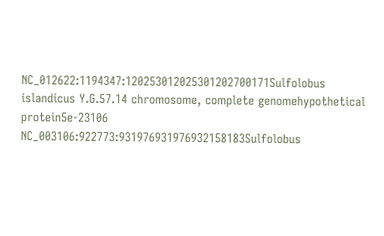NC_012622:1194347:120253012025301202700171Sulfolobus islandicus Y.G.57.14 chromosome, complete genomehypothetical protein5e-23106
NC_003106:922773:931976931976932158183Sulfolobus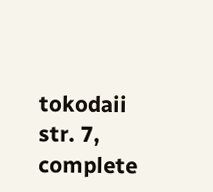tokodaii str. 7, complete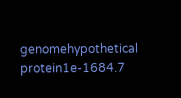genomehypothetical protein1e-1684.7